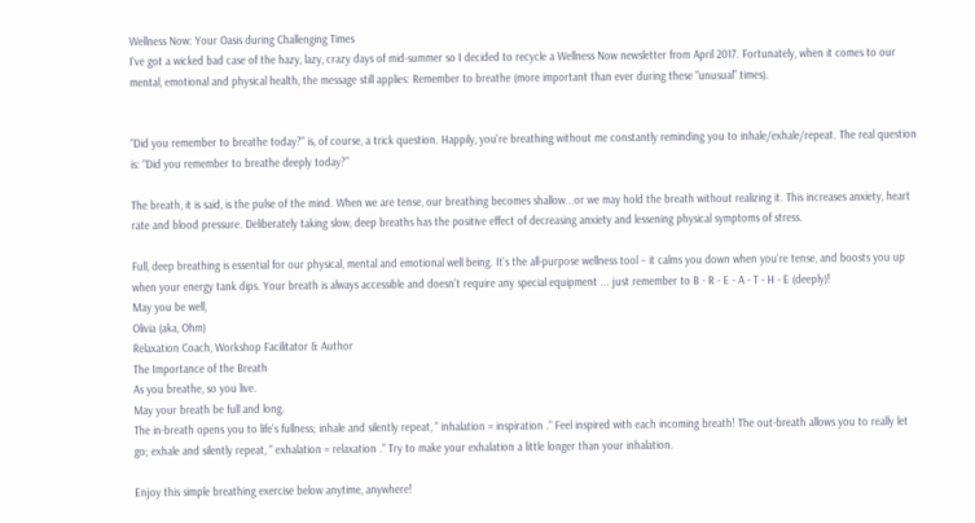Wellness Now: Your Oasis during Challenging Times
I've got a wicked bad case of the hazy, lazy, crazy days of mid-summer so I decided to recycle a Wellness Now newsletter from April 2017. Fortunately, when it comes to our mental, emotional and physical health, the message still applies: Remember to breathe (more important than ever during these "unusual" times).


"Did you remember to breathe today?" is, of course, a trick question. Happily, you're breathing without me constantly reminding you to inhale/exhale/repeat. The real question is: “Did you remember to breathe deeply today?”

The breath, it is said, is the pulse of the mind. When we are tense, our breathing becomes shallow...or we may hold the breath without realizing it. This increases anxiety, heart rate and blood pressure. Deliberately taking slow, deep breaths has the positive effect of decreasing anxiety and lessening physical symptoms of stress.

Full, deep breathing is essential for our physical, mental and emotional well being. It's the all-purpose wellness tool – it calms you down when you’re tense, and boosts you up when your energy tank dips. Your breath is always accessible and doesn’t require any special equipment ... just remember to B - R - E - A - T - H - E (deeply)!
May you be well,
Olivia (aka, Ohm)
Relaxation Coach, Workshop Facilitator & Author
The Importance of the Breath
As you breathe, so you live.
May your breath be full and long.
The in-breath opens you to life's fullness; inhale and silently repeat, " inhalation = inspiration ." Feel inspired with each incoming breath! The out-breath allows you to really let go; exhale and silently repeat, " exhalation = relaxation ." Try to make your exhalation a little longer than your inhalation.

Enjoy this simple breathing exercise below anytime, anywhere!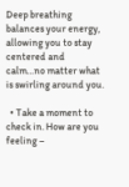Deep breathing balances your energy, allowing you to stay centered and calm…no matter what is swirling around you.

  • Take a moment to check in. How are you feeling –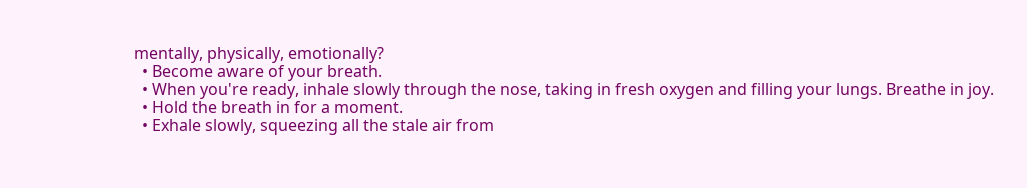mentally, physically, emotionally?
  • Become aware of your breath.
  • When you're ready, inhale slowly through the nose, taking in fresh oxygen and filling your lungs. Breathe in joy.
  • Hold the breath in for a moment.
  • Exhale slowly, squeezing all the stale air from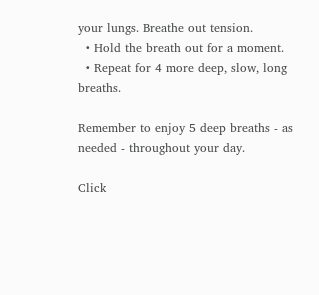your lungs. Breathe out tension.
  • Hold the breath out for a moment.
  • Repeat for 4 more deep, slow, long breaths.

Remember to enjoy 5 deep breaths - as needed - throughout your day.

Click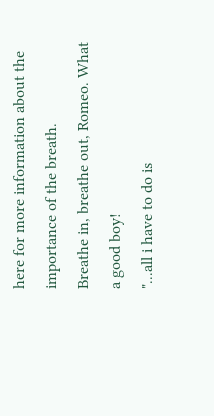here for more information about the importance of the breath.
Breathe in, breathe out, Romeo. What a good boy!
"...all i have to do is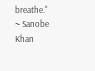breathe." ~ Sanobe Khan